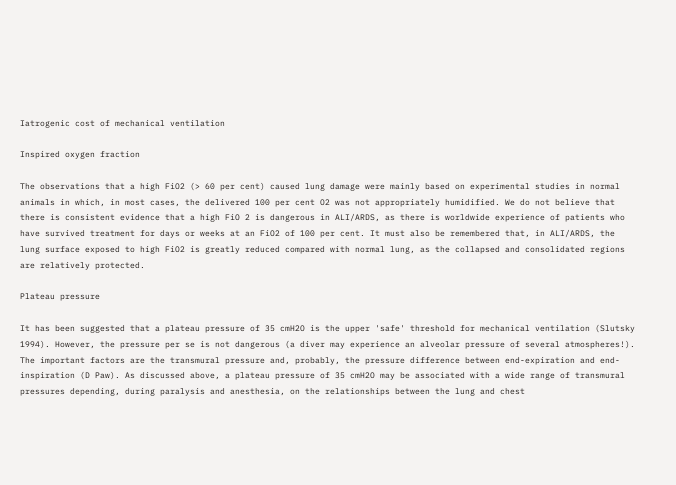Iatrogenic cost of mechanical ventilation

Inspired oxygen fraction

The observations that a high FiO2 (> 60 per cent) caused lung damage were mainly based on experimental studies in normal animals in which, in most cases, the delivered 100 per cent O2 was not appropriately humidified. We do not believe that there is consistent evidence that a high FiO 2 is dangerous in ALI/ARDS, as there is worldwide experience of patients who have survived treatment for days or weeks at an FiO2 of 100 per cent. It must also be remembered that, in ALI/ARDS, the lung surface exposed to high FiO2 is greatly reduced compared with normal lung, as the collapsed and consolidated regions are relatively protected.

Plateau pressure

It has been suggested that a plateau pressure of 35 cmH2O is the upper 'safe' threshold for mechanical ventilation (Slutsky 1994). However, the pressure per se is not dangerous (a diver may experience an alveolar pressure of several atmospheres!). The important factors are the transmural pressure and, probably, the pressure difference between end-expiration and end-inspiration (D Paw). As discussed above, a plateau pressure of 35 cmH2O may be associated with a wide range of transmural pressures depending, during paralysis and anesthesia, on the relationships between the lung and chest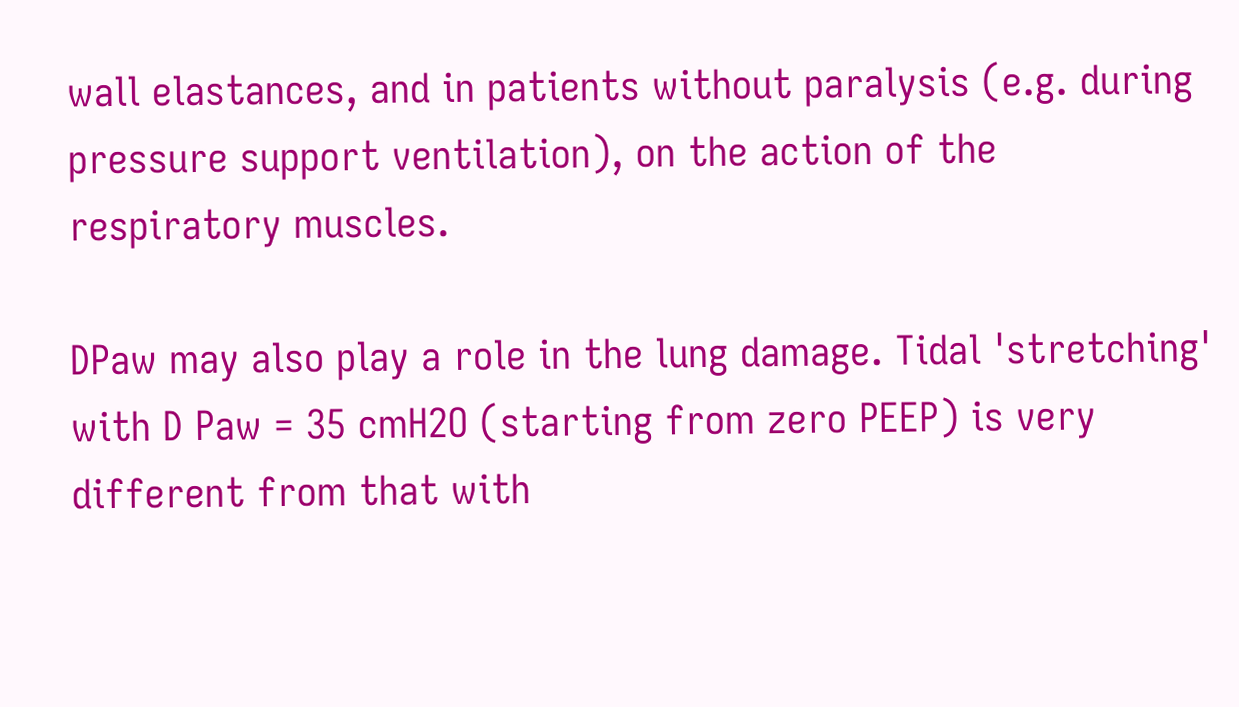wall elastances, and in patients without paralysis (e.g. during pressure support ventilation), on the action of the respiratory muscles.

DPaw may also play a role in the lung damage. Tidal 'stretching' with D Paw = 35 cmH2O (starting from zero PEEP) is very different from that with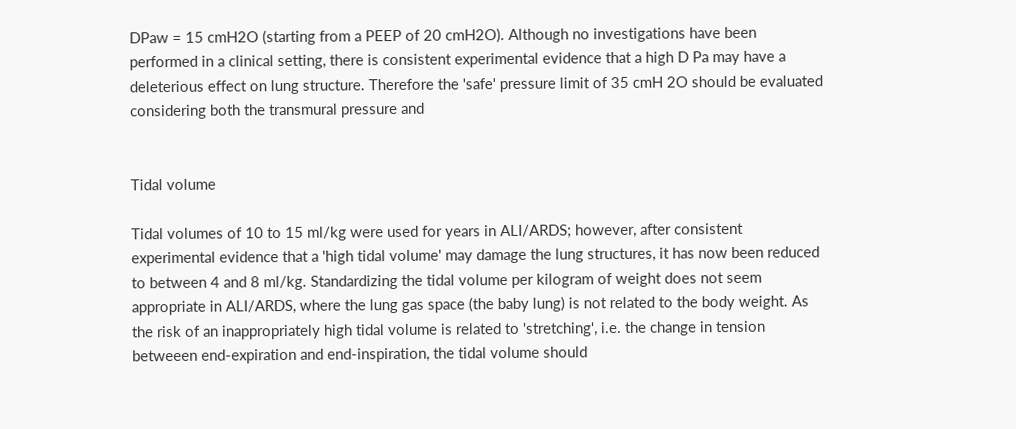DPaw = 15 cmH2O (starting from a PEEP of 20 cmH2O). Although no investigations have been performed in a clinical setting, there is consistent experimental evidence that a high D Pa may have a deleterious effect on lung structure. Therefore the 'safe' pressure limit of 35 cmH 2O should be evaluated considering both the transmural pressure and


Tidal volume

Tidal volumes of 10 to 15 ml/kg were used for years in ALI/ARDS; however, after consistent experimental evidence that a 'high tidal volume' may damage the lung structures, it has now been reduced to between 4 and 8 ml/kg. Standardizing the tidal volume per kilogram of weight does not seem appropriate in ALI/ARDS, where the lung gas space (the baby lung) is not related to the body weight. As the risk of an inappropriately high tidal volume is related to 'stretching', i.e. the change in tension betweeen end-expiration and end-inspiration, the tidal volume should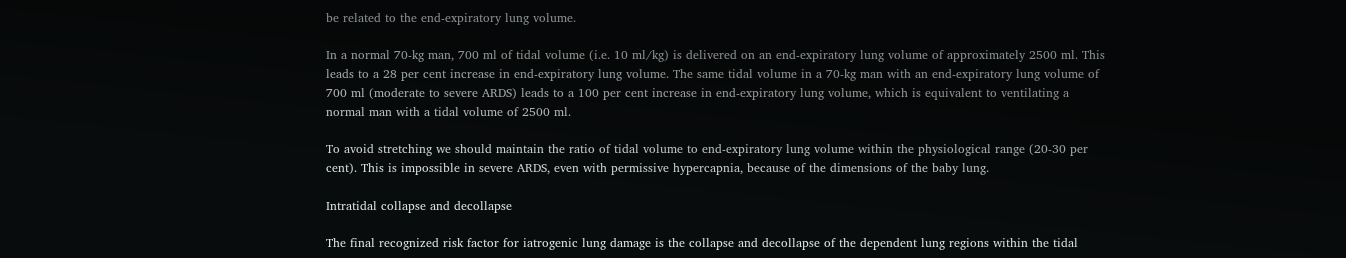be related to the end-expiratory lung volume.

In a normal 70-kg man, 700 ml of tidal volume (i.e. 10 ml/kg) is delivered on an end-expiratory lung volume of approximately 2500 ml. This leads to a 28 per cent increase in end-expiratory lung volume. The same tidal volume in a 70-kg man with an end-expiratory lung volume of 700 ml (moderate to severe ARDS) leads to a 100 per cent increase in end-expiratory lung volume, which is equivalent to ventilating a normal man with a tidal volume of 2500 ml.

To avoid stretching we should maintain the ratio of tidal volume to end-expiratory lung volume within the physiological range (20-30 per cent). This is impossible in severe ARDS, even with permissive hypercapnia, because of the dimensions of the baby lung.

Intratidal collapse and decollapse

The final recognized risk factor for iatrogenic lung damage is the collapse and decollapse of the dependent lung regions within the tidal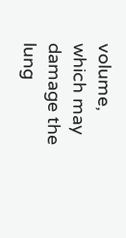volume, which may damage the lung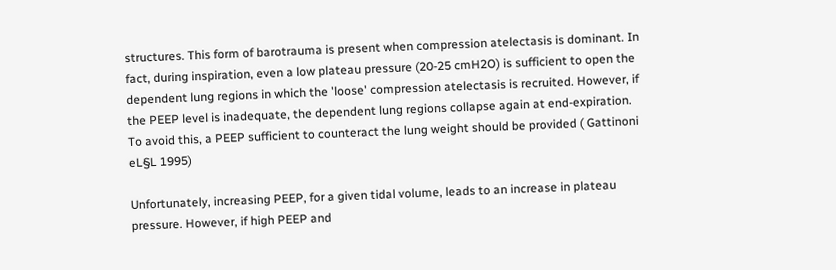structures. This form of barotrauma is present when compression atelectasis is dominant. In fact, during inspiration, even a low plateau pressure (20-25 cmH2O) is sufficient to open the dependent lung regions in which the 'loose' compression atelectasis is recruited. However, if the PEEP level is inadequate, the dependent lung regions collapse again at end-expiration. To avoid this, a PEEP sufficient to counteract the lung weight should be provided ( Gattinoni eL§L 1995)

Unfortunately, increasing PEEP, for a given tidal volume, leads to an increase in plateau pressure. However, if high PEEP and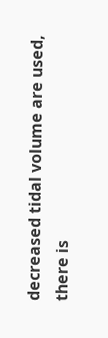decreased tidal volume are used, there is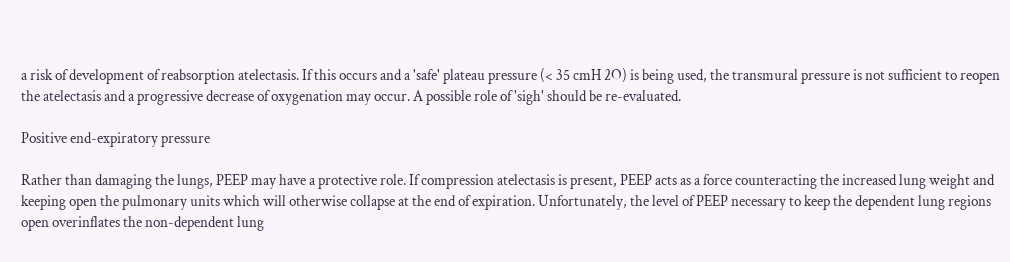a risk of development of reabsorption atelectasis. If this occurs and a 'safe' plateau pressure (< 35 cmH 2O) is being used, the transmural pressure is not sufficient to reopen the atelectasis and a progressive decrease of oxygenation may occur. A possible role of 'sigh' should be re-evaluated.

Positive end-expiratory pressure

Rather than damaging the lungs, PEEP may have a protective role. If compression atelectasis is present, PEEP acts as a force counteracting the increased lung weight and keeping open the pulmonary units which will otherwise collapse at the end of expiration. Unfortunately, the level of PEEP necessary to keep the dependent lung regions open overinflates the non-dependent lung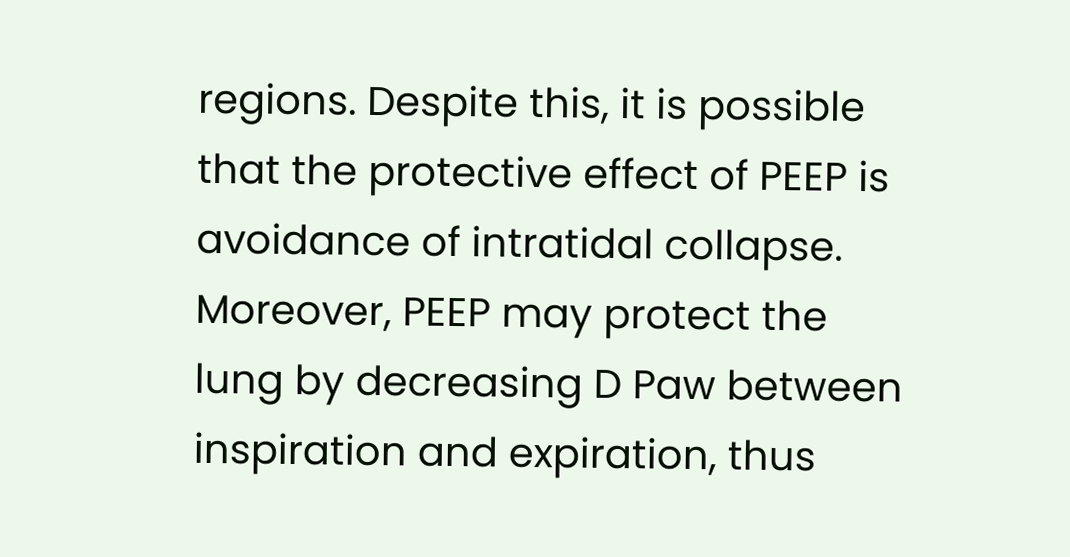regions. Despite this, it is possible that the protective effect of PEEP is avoidance of intratidal collapse. Moreover, PEEP may protect the lung by decreasing D Paw between inspiration and expiration, thus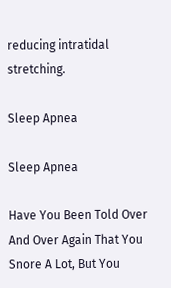reducing intratidal stretching.

Sleep Apnea

Sleep Apnea

Have You Been Told Over And Over Again That You Snore A Lot, But You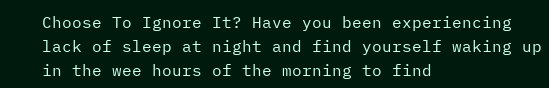Choose To Ignore It? Have you been experiencing lack of sleep at night and find yourself waking up in the wee hours of the morning to find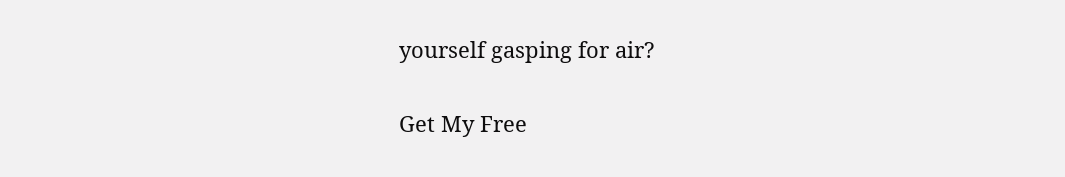yourself gasping for air?

Get My Free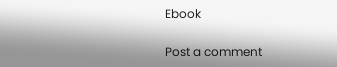Ebook

Post a comment